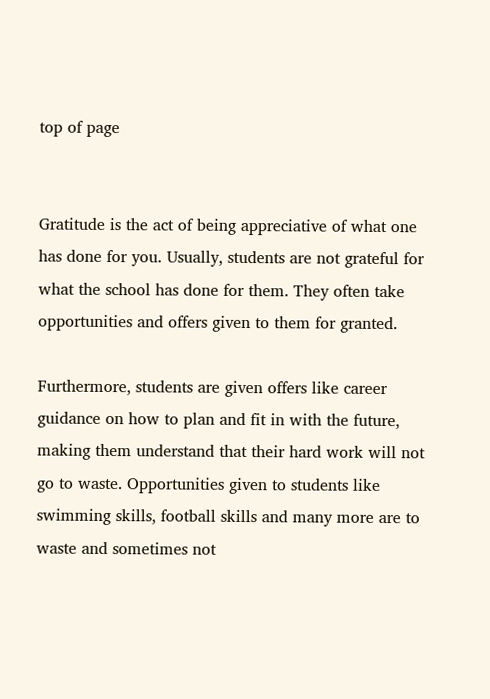top of page


Gratitude is the act of being appreciative of what one has done for you. Usually, students are not grateful for what the school has done for them. They often take opportunities and offers given to them for granted.

Furthermore, students are given offers like career guidance on how to plan and fit in with the future, making them understand that their hard work will not go to waste. Opportunities given to students like swimming skills, football skills and many more are to waste and sometimes not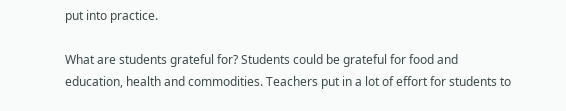put into practice.

What are students grateful for? Students could be grateful for food and education, health and commodities. Teachers put in a lot of effort for students to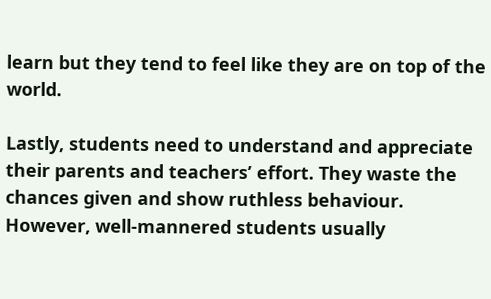learn but they tend to feel like they are on top of the world.

Lastly, students need to understand and appreciate their parents and teachers’ effort. They waste the chances given and show ruthless behaviour. However, well-mannered students usually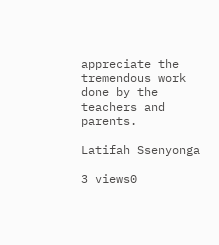appreciate the tremendous work done by the teachers and parents.

Latifah Ssenyonga

3 views0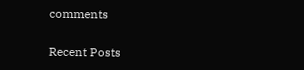comments

Recent Posts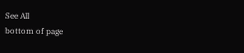See All
bottom of page